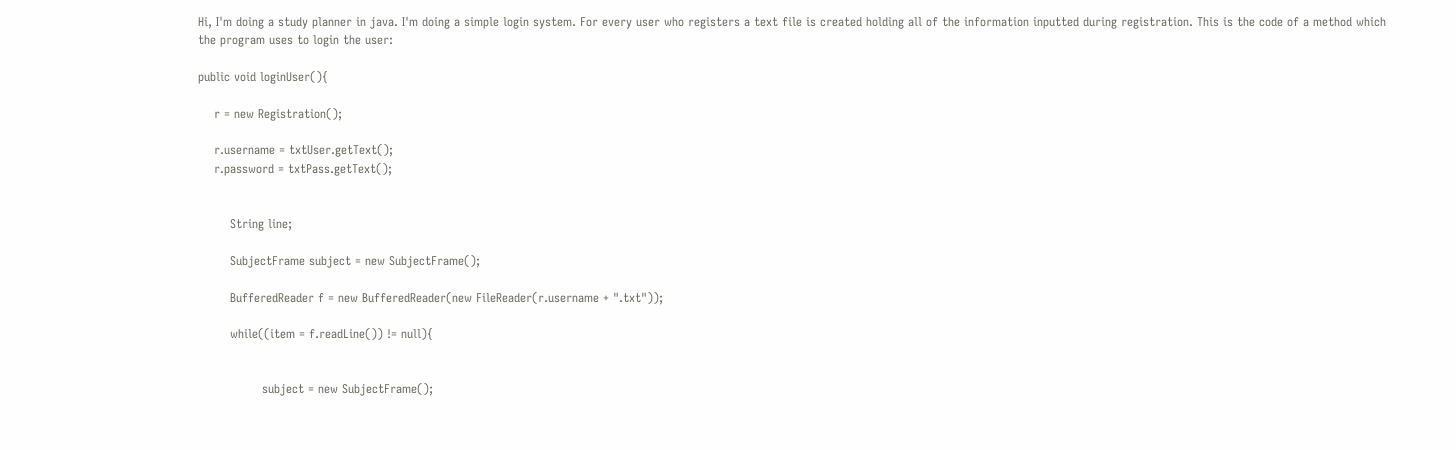Hi, I'm doing a study planner in java. I'm doing a simple login system. For every user who registers a text file is created holding all of the information inputted during registration. This is the code of a method which the program uses to login the user:

public void loginUser(){

    r = new Registration();

    r.username = txtUser.getText();
    r.password = txtPass.getText();


        String line;

        SubjectFrame subject = new SubjectFrame();

        BufferedReader f = new BufferedReader(new FileReader(r.username + ".txt"));

        while((item = f.readLine()) != null){


                subject = new SubjectFrame();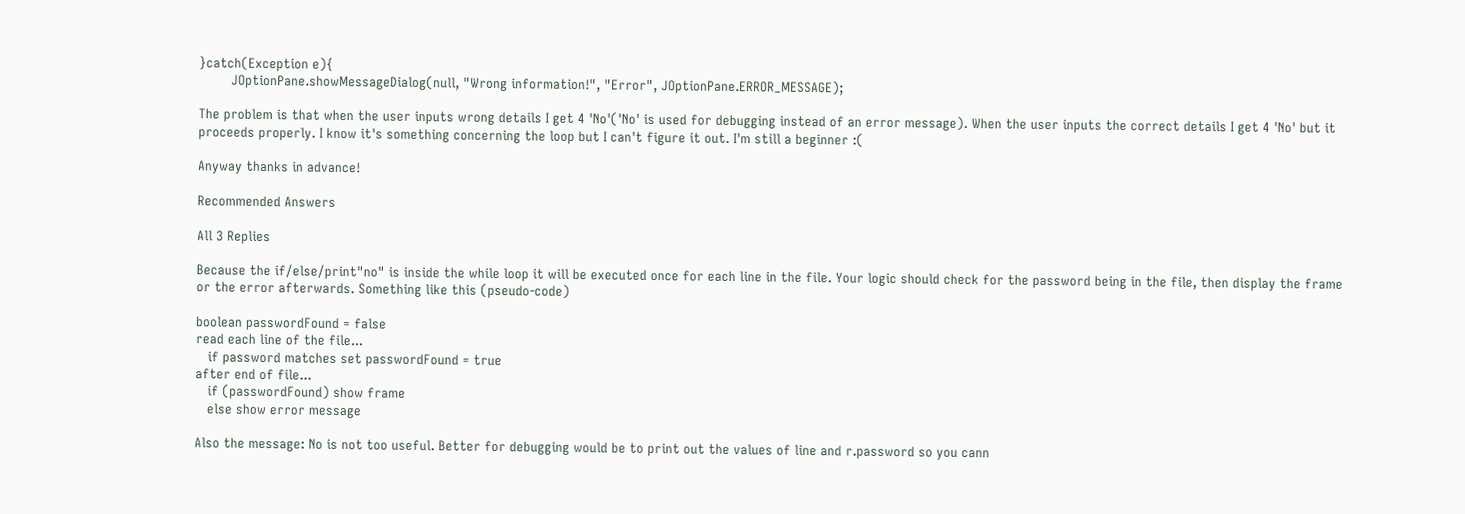}catch(Exception e){
        JOptionPane.showMessageDialog(null, "Wrong information!", "Error", JOptionPane.ERROR_MESSAGE);

The problem is that when the user inputs wrong details I get 4 'No'('No' is used for debugging instead of an error message). When the user inputs the correct details I get 4 'No' but it proceeds properly. I know it's something concerning the loop but I can't figure it out. I'm still a beginner :(

Anyway thanks in advance!

Recommended Answers

All 3 Replies

Because the if/else/print"no" is inside the while loop it will be executed once for each line in the file. Your logic should check for the password being in the file, then display the frame or the error afterwards. Something like this (pseudo-code)

boolean passwordFound = false
read each line of the file...
   if password matches set passwordFound = true
after end of file...
   if (passwordFound) show frame
   else show error message

Also the message: No is not too useful. Better for debugging would be to print out the values of line and r.password so you cann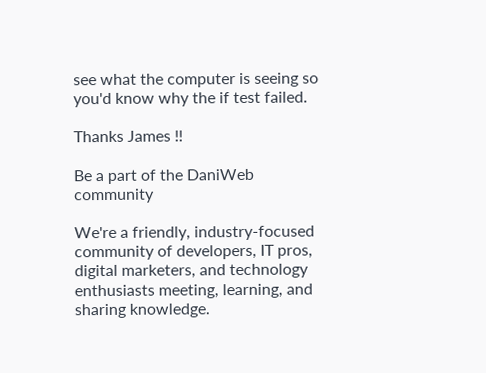see what the computer is seeing so you'd know why the if test failed.

Thanks James !!

Be a part of the DaniWeb community

We're a friendly, industry-focused community of developers, IT pros, digital marketers, and technology enthusiasts meeting, learning, and sharing knowledge.